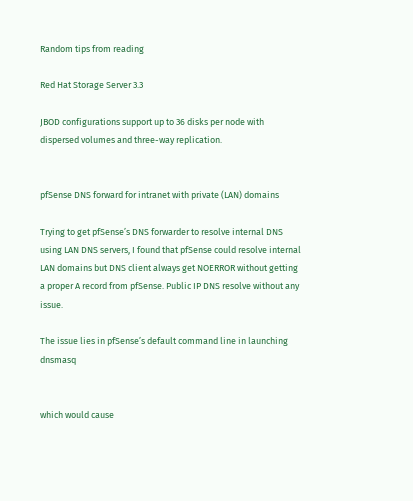Random tips from reading

Red Hat Storage Server 3.3

JBOD configurations support up to 36 disks per node with dispersed volumes and three-way replication.


pfSense DNS forward for intranet with private (LAN) domains

Trying to get pfSense’s DNS forwarder to resolve internal DNS using LAN DNS servers, I found that pfSense could resolve internal LAN domains but DNS client always get NOERROR without getting a proper A record from pfSense. Public IP DNS resolve without any issue.

The issue lies in pfSense’s default command line in launching dnsmasq


which would cause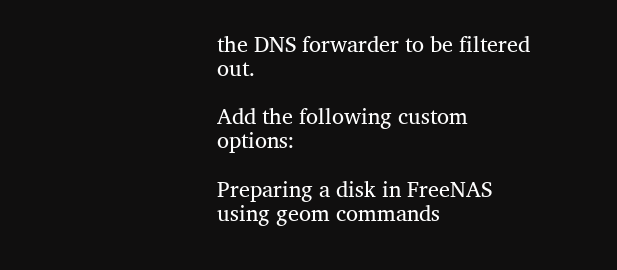the DNS forwarder to be filtered out.

Add the following custom options:

Preparing a disk in FreeNAS using geom commands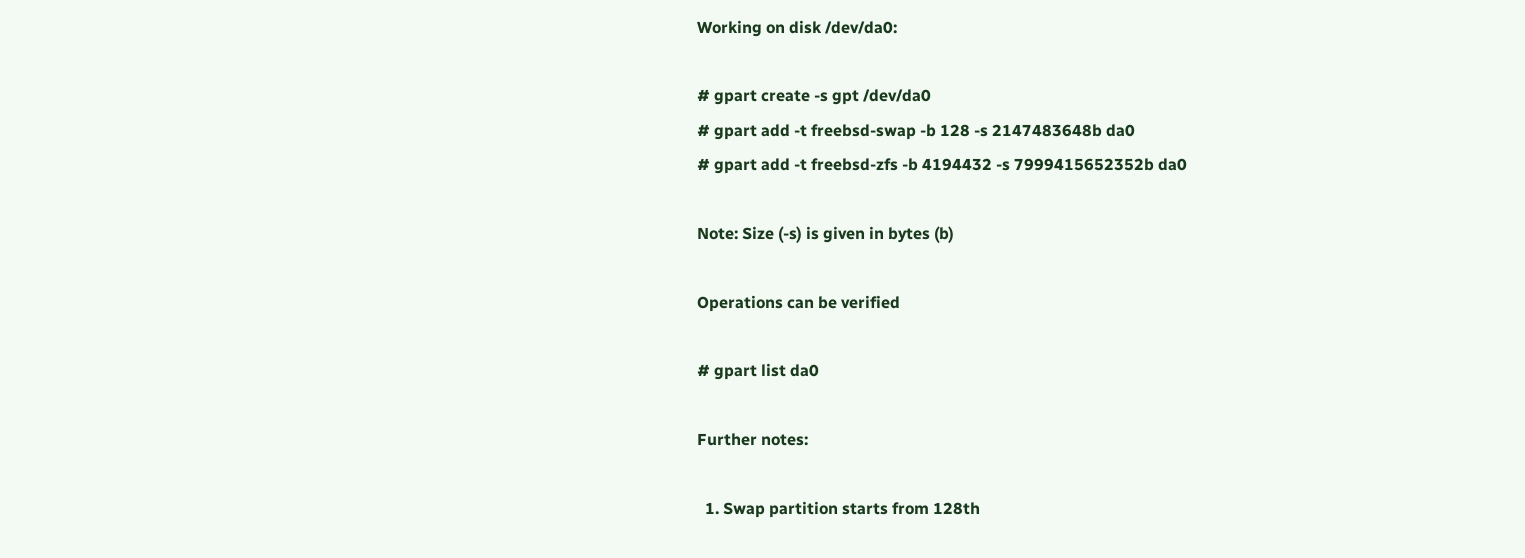Working on disk /dev/da0:

# gpart create -s gpt /dev/da0
# gpart add -t freebsd-swap -b 128 -s 2147483648b da0
# gpart add -t freebsd-zfs -b 4194432 -s 7999415652352b da0

Note: Size (-s) is given in bytes (b)

Operations can be verified

# gpart list da0

Further notes:

  1. Swap partition starts from 128th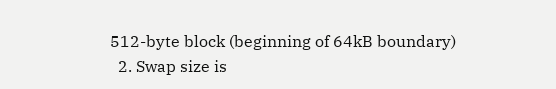512-byte block (beginning of 64kB boundary)
  2. Swap size is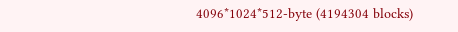4096*1024*512-byte (4194304 blocks)